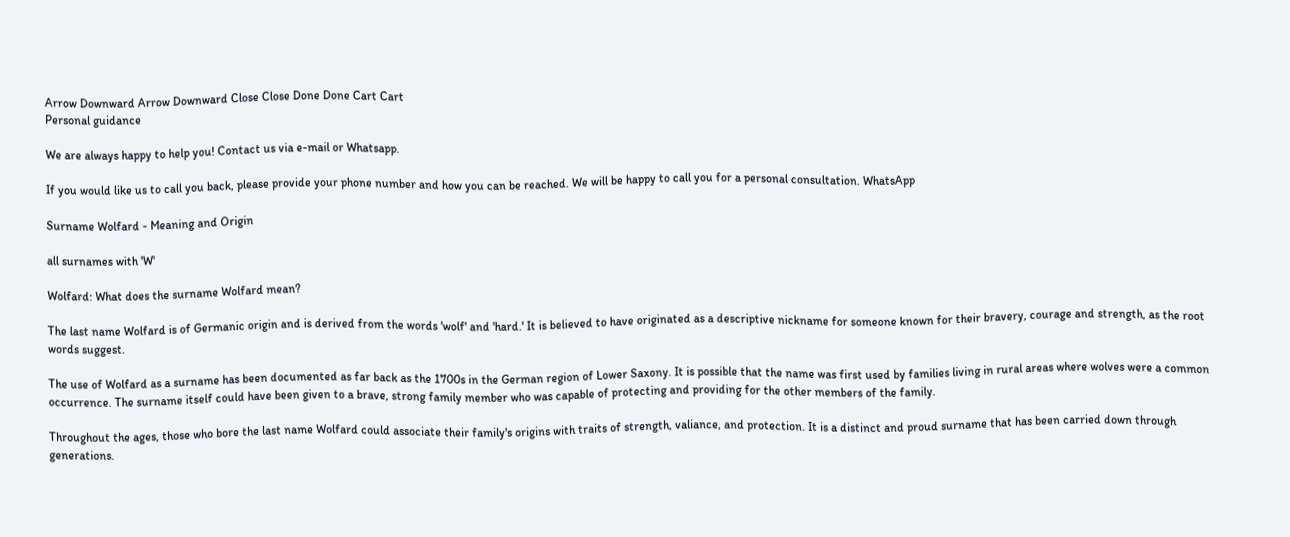Arrow Downward Arrow Downward Close Close Done Done Cart Cart
Personal guidance

We are always happy to help you! Contact us via e-mail or Whatsapp.

If you would like us to call you back, please provide your phone number and how you can be reached. We will be happy to call you for a personal consultation. WhatsApp

Surname Wolfard - Meaning and Origin

all surnames with 'W'

Wolfard: What does the surname Wolfard mean?

The last name Wolfard is of Germanic origin and is derived from the words 'wolf' and 'hard.' It is believed to have originated as a descriptive nickname for someone known for their bravery, courage and strength, as the root words suggest.

The use of Wolfard as a surname has been documented as far back as the 1700s in the German region of Lower Saxony. It is possible that the name was first used by families living in rural areas where wolves were a common occurrence. The surname itself could have been given to a brave, strong family member who was capable of protecting and providing for the other members of the family.

Throughout the ages, those who bore the last name Wolfard could associate their family's origins with traits of strength, valiance, and protection. It is a distinct and proud surname that has been carried down through generations.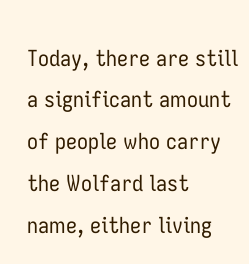Today, there are still a significant amount of people who carry the Wolfard last name, either living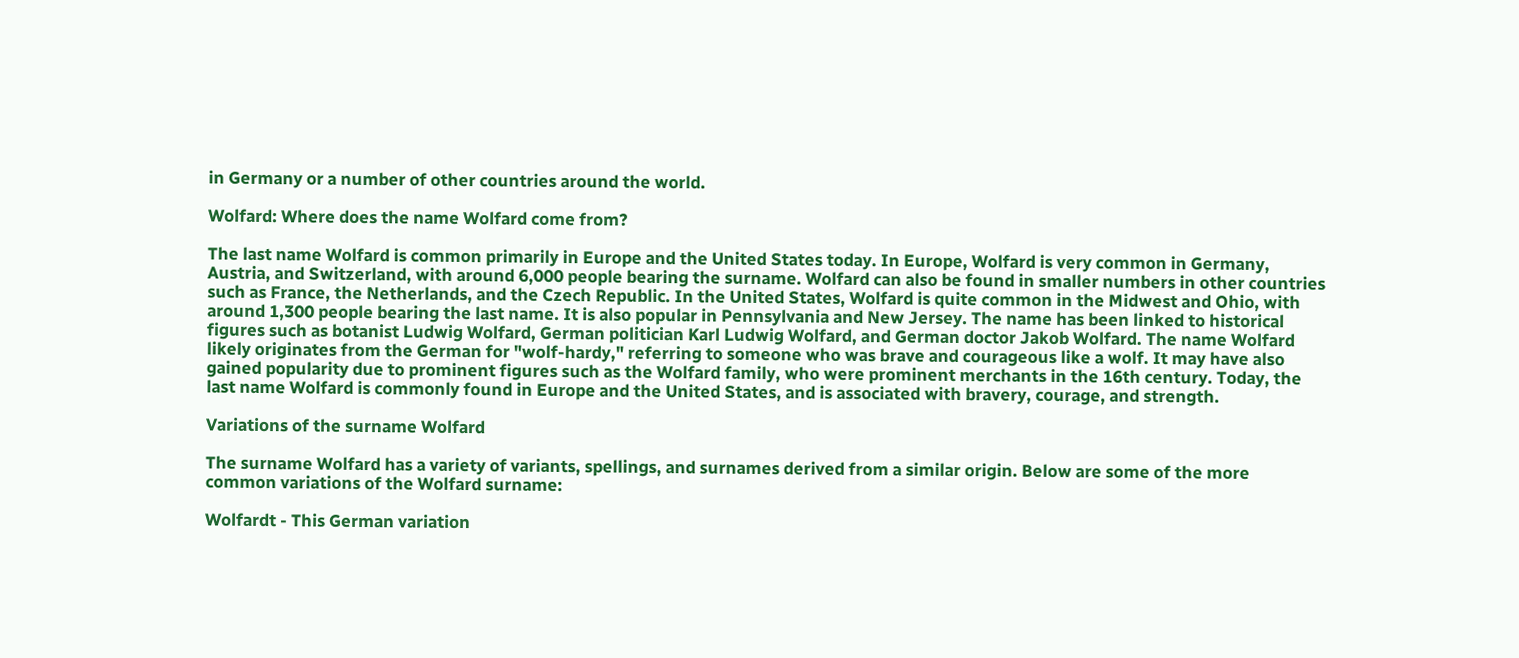in Germany or a number of other countries around the world.

Wolfard: Where does the name Wolfard come from?

The last name Wolfard is common primarily in Europe and the United States today. In Europe, Wolfard is very common in Germany, Austria, and Switzerland, with around 6,000 people bearing the surname. Wolfard can also be found in smaller numbers in other countries such as France, the Netherlands, and the Czech Republic. In the United States, Wolfard is quite common in the Midwest and Ohio, with around 1,300 people bearing the last name. It is also popular in Pennsylvania and New Jersey. The name has been linked to historical figures such as botanist Ludwig Wolfard, German politician Karl Ludwig Wolfard, and German doctor Jakob Wolfard. The name Wolfard likely originates from the German for "wolf-hardy," referring to someone who was brave and courageous like a wolf. It may have also gained popularity due to prominent figures such as the Wolfard family, who were prominent merchants in the 16th century. Today, the last name Wolfard is commonly found in Europe and the United States, and is associated with bravery, courage, and strength.

Variations of the surname Wolfard

The surname Wolfard has a variety of variants, spellings, and surnames derived from a similar origin. Below are some of the more common variations of the Wolfard surname:

Wolfardt - This German variation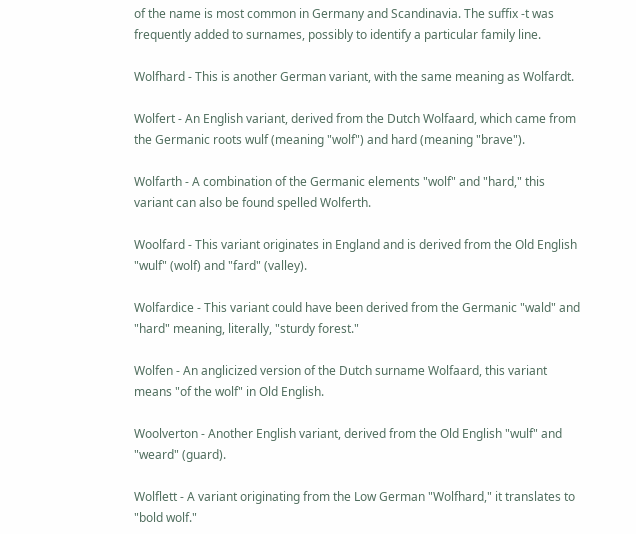of the name is most common in Germany and Scandinavia. The suffix -t was frequently added to surnames, possibly to identify a particular family line.

Wolfhard - This is another German variant, with the same meaning as Wolfardt.

Wolfert - An English variant, derived from the Dutch Wolfaard, which came from the Germanic roots wulf (meaning "wolf") and hard (meaning "brave").

Wolfarth - A combination of the Germanic elements "wolf" and "hard," this variant can also be found spelled Wolferth.

Woolfard - This variant originates in England and is derived from the Old English "wulf" (wolf) and "fard" (valley).

Wolfardice - This variant could have been derived from the Germanic "wald" and "hard" meaning, literally, "sturdy forest."

Wolfen - An anglicized version of the Dutch surname Wolfaard, this variant means "of the wolf" in Old English.

Woolverton - Another English variant, derived from the Old English "wulf" and "weard" (guard).

Wolflett - A variant originating from the Low German "Wolfhard," it translates to "bold wolf."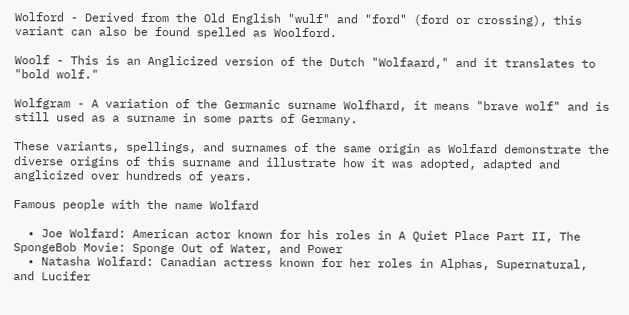Wolford - Derived from the Old English "wulf" and "ford" (ford or crossing), this variant can also be found spelled as Woolford.

Woolf - This is an Anglicized version of the Dutch "Wolfaard," and it translates to "bold wolf."

Wolfgram - A variation of the Germanic surname Wolfhard, it means "brave wolf" and is still used as a surname in some parts of Germany.

These variants, spellings, and surnames of the same origin as Wolfard demonstrate the diverse origins of this surname and illustrate how it was adopted, adapted and anglicized over hundreds of years.

Famous people with the name Wolfard

  • Joe Wolfard: American actor known for his roles in A Quiet Place Part II, The SpongeBob Movie: Sponge Out of Water, and Power
  • Natasha Wolfard: Canadian actress known for her roles in Alphas, Supernatural, and Lucifer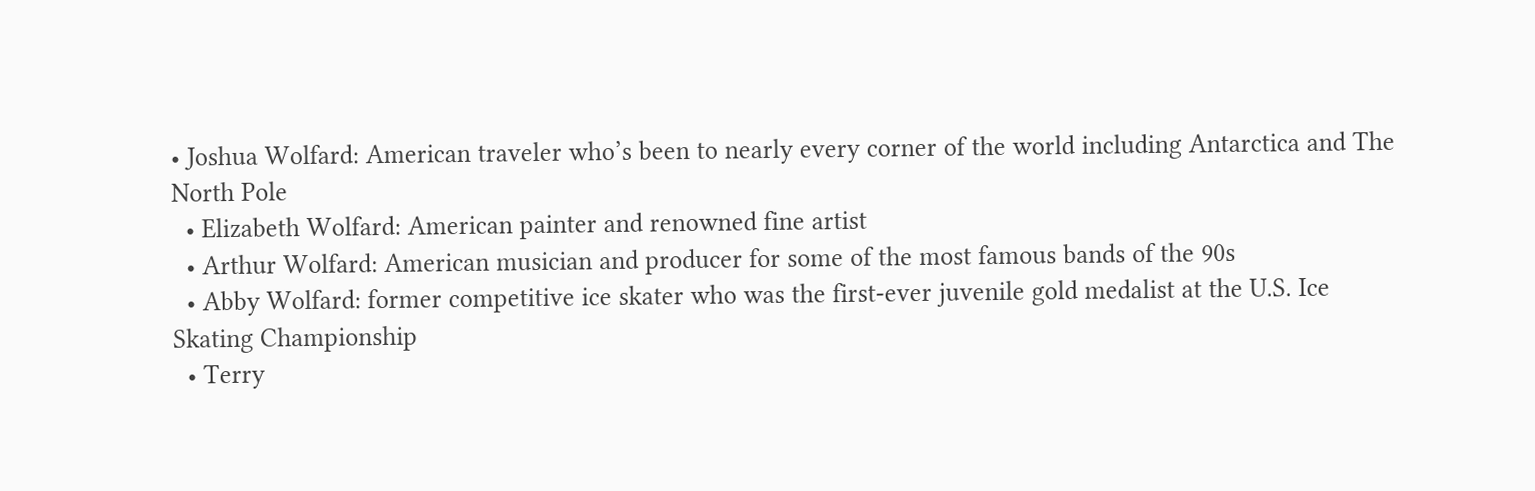• Joshua Wolfard: American traveler who’s been to nearly every corner of the world including Antarctica and The North Pole
  • Elizabeth Wolfard: American painter and renowned fine artist
  • Arthur Wolfard: American musician and producer for some of the most famous bands of the 90s
  • Abby Wolfard: former competitive ice skater who was the first-ever juvenile gold medalist at the U.S. Ice Skating Championship
  • Terry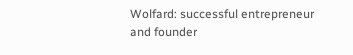Wolfard: successful entrepreneur and founder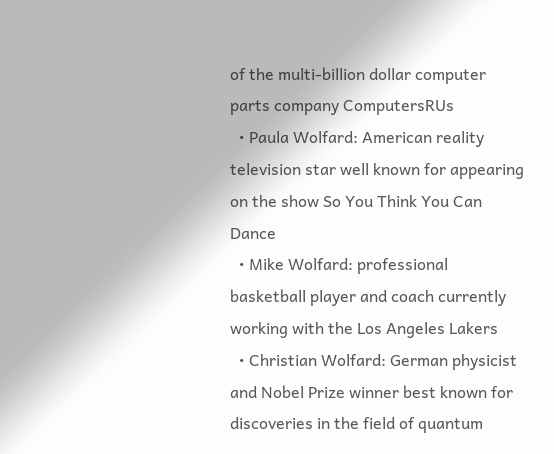of the multi-billion dollar computer parts company ComputersRUs
  • Paula Wolfard: American reality television star well known for appearing on the show So You Think You Can Dance
  • Mike Wolfard: professional basketball player and coach currently working with the Los Angeles Lakers
  • Christian Wolfard: German physicist and Nobel Prize winner best known for discoveries in the field of quantum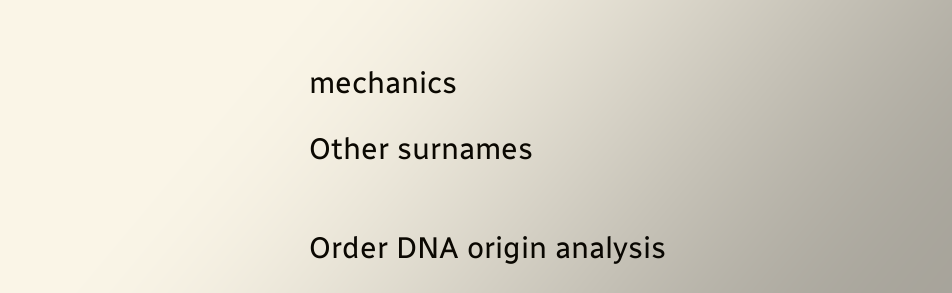mechanics

Other surnames


Order DNA origin analysis